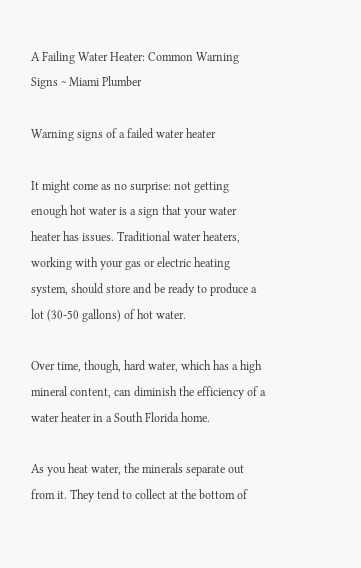A Failing Water Heater: Common Warning Signs ~ Miami Plumber

Warning signs of a failed water heater

It might come as no surprise: not getting enough hot water is a sign that your water heater has issues. Traditional water heaters, working with your gas or electric heating system, should store and be ready to produce a lot (30-50 gallons) of hot water.

Over time, though, hard water, which has a high mineral content, can diminish the efficiency of a water heater in a South Florida home.

As you heat water, the minerals separate out from it. They tend to collect at the bottom of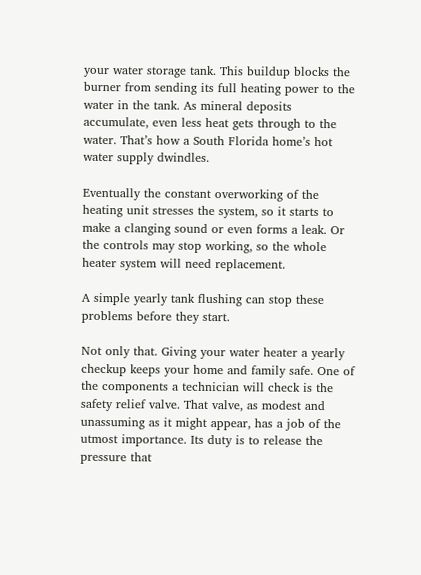your water storage tank. This buildup blocks the burner from sending its full heating power to the water in the tank. As mineral deposits accumulate, even less heat gets through to the water. That’s how a South Florida home’s hot water supply dwindles.

Eventually the constant overworking of the heating unit stresses the system, so it starts to make a clanging sound or even forms a leak. Or the controls may stop working, so the whole heater system will need replacement.

A simple yearly tank flushing can stop these problems before they start.

Not only that. Giving your water heater a yearly checkup keeps your home and family safe. One of the components a technician will check is the safety relief valve. That valve, as modest and unassuming as it might appear, has a job of the utmost importance. Its duty is to release the pressure that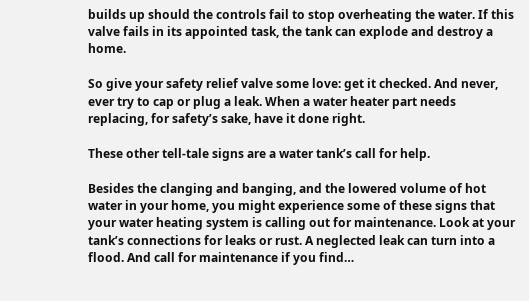builds up should the controls fail to stop overheating the water. If this valve fails in its appointed task, the tank can explode and destroy a home.

So give your safety relief valve some love: get it checked. And never, ever try to cap or plug a leak. When a water heater part needs replacing, for safety’s sake, have it done right.

These other tell-tale signs are a water tank’s call for help.

Besides the clanging and banging, and the lowered volume of hot water in your home, you might experience some of these signs that your water heating system is calling out for maintenance. Look at your tank’s connections for leaks or rust. A neglected leak can turn into a flood. And call for maintenance if you find…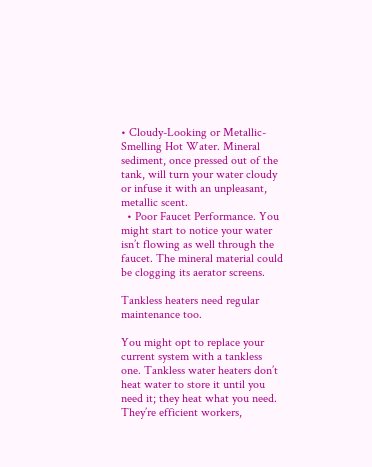• Cloudy-Looking or Metallic-Smelling Hot Water. Mineral sediment, once pressed out of the tank, will turn your water cloudy or infuse it with an unpleasant, metallic scent.
  • Poor Faucet Performance. You might start to notice your water isn’t flowing as well through the faucet. The mineral material could be clogging its aerator screens.

Tankless heaters need regular maintenance too.

You might opt to replace your current system with a tankless one. Tankless water heaters don’t heat water to store it until you need it; they heat what you need. They’re efficient workers,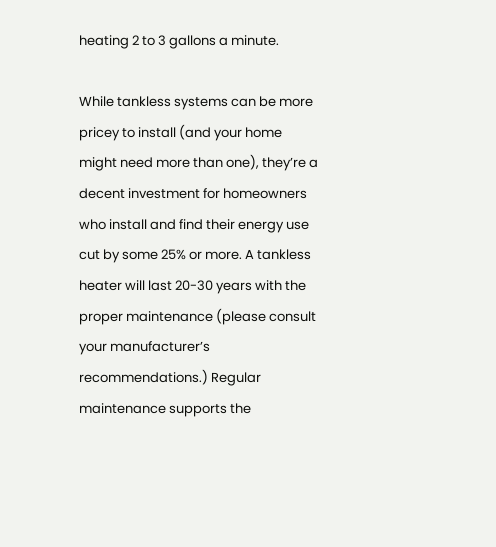heating 2 to 3 gallons a minute.

While tankless systems can be more pricey to install (and your home might need more than one), they’re a decent investment for homeowners who install and find their energy use cut by some 25% or more. A tankless heater will last 20-30 years with the proper maintenance (please consult your manufacturer’s recommendations.) Regular maintenance supports the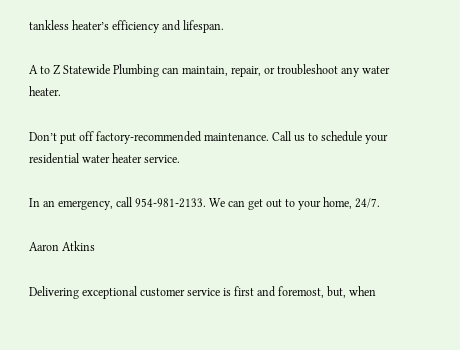tankless heater’s efficiency and lifespan.

A to Z Statewide Plumbing can maintain, repair, or troubleshoot any water heater.

Don’t put off factory-recommended maintenance. Call us to schedule your residential water heater service.

In an emergency, call 954-981-2133. We can get out to your home, 24/7.

Aaron Atkins

Delivering exceptional customer service is first and foremost, but, when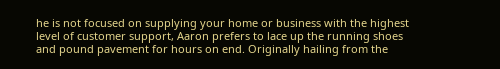he is not focused on supplying your home or business with the highest level of customer support, Aaron prefers to lace up the running shoes and pound pavement for hours on end. Originally hailing from the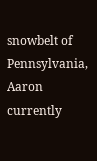snowbelt of Pennsylvania, Aaron currently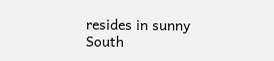resides in sunny South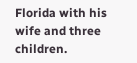Florida with his wife and three children.